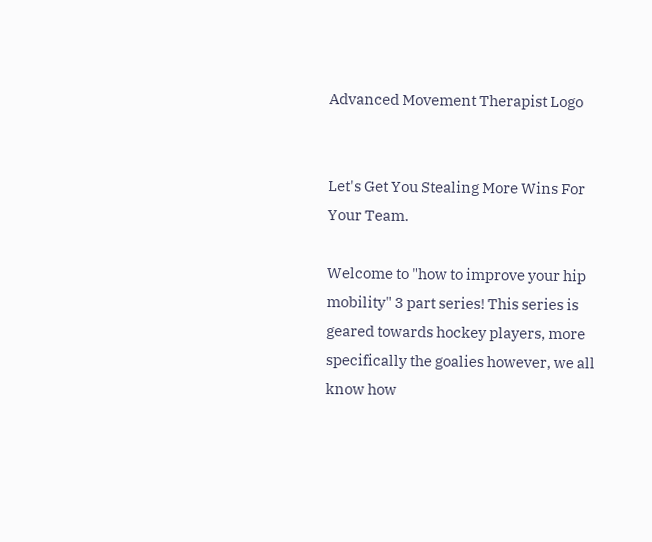Advanced Movement Therapist Logo


Let's Get You Stealing More Wins For Your Team.

Welcome to "how to improve your hip mobility" 3 part series! This series is geared towards hockey players, more specifically the goalies however, we all know how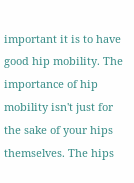important it is to have good hip mobility. The importance of hip mobility isn't just for the sake of your hips themselves. The hips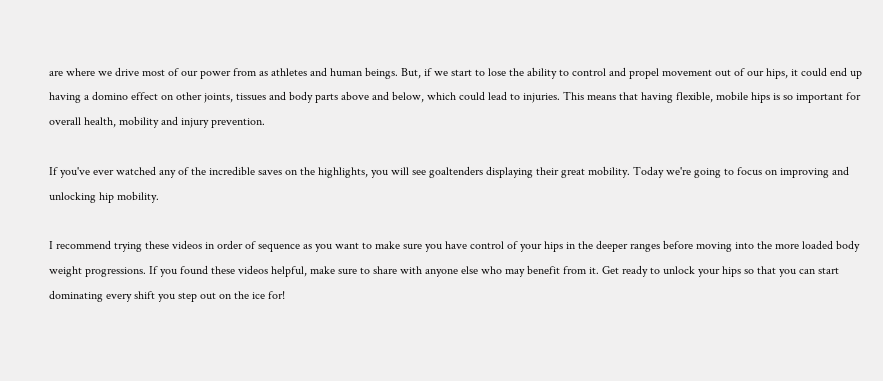are where we drive most of our power from as athletes and human beings. But, if we start to lose the ability to control and propel movement out of our hips, it could end up having a domino effect on other joints, tissues and body parts above and below, which could lead to injuries. This means that having flexible, mobile hips is so important for overall health, mobility and injury prevention.

If you've ever watched any of the incredible saves on the highlights, you will see goaltenders displaying their great mobility. Today we're going to focus on improving and unlocking hip mobility.

I recommend trying these videos in order of sequence as you want to make sure you have control of your hips in the deeper ranges before moving into the more loaded body weight progressions. If you found these videos helpful, make sure to share with anyone else who may benefit from it. Get ready to unlock your hips so that you can start dominating every shift you step out on the ice for!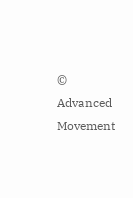© Advanced Movement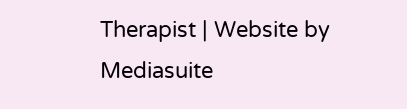Therapist | Website by Mediasuite